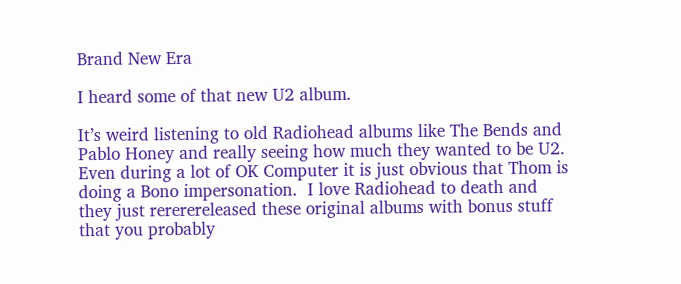Brand New Era

I heard some of that new U2 album.

It’s weird listening to old Radiohead albums like The Bends and Pablo Honey and really seeing how much they wanted to be U2. Even during a lot of OK Computer it is just obvious that Thom is doing a Bono impersonation.  I love Radiohead to death and they just rererereleased these original albums with bonus stuff that you probably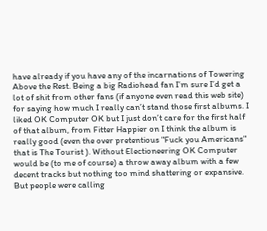have already if you have any of the incarnations of Towering Above the Rest. Being a big Radiohead fan I’m sure I’d get a lot of shit from other fans (if anyone even read this web site) for saying how much I really can’t stand those first albums. I liked OK Computer OK but I just don’t care for the first half of that album, from Fitter Happier on I think the album is really good (even the over pretentious "Fuck you Americans" that is The Tourist ). Without Electioneering OK Computer would be (to me of course) a throw away album with a few decent tracks but nothing too mind shattering or expansive. But people were calling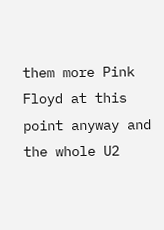them more Pink Floyd at this point anyway and the whole U2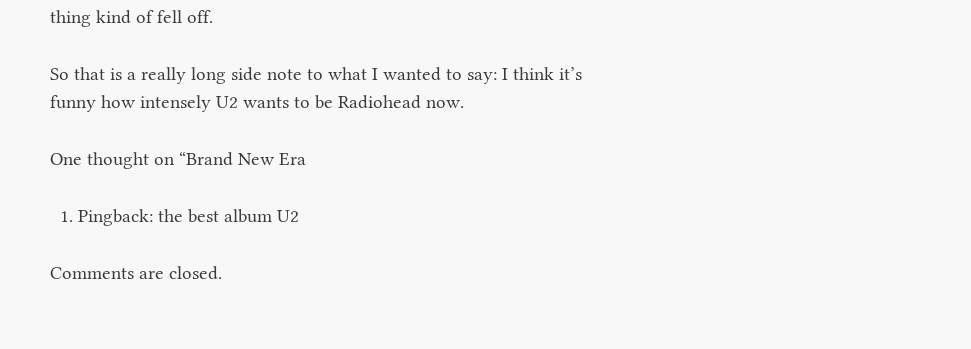thing kind of fell off.

So that is a really long side note to what I wanted to say: I think it’s funny how intensely U2 wants to be Radiohead now.

One thought on “Brand New Era

  1. Pingback: the best album U2

Comments are closed.